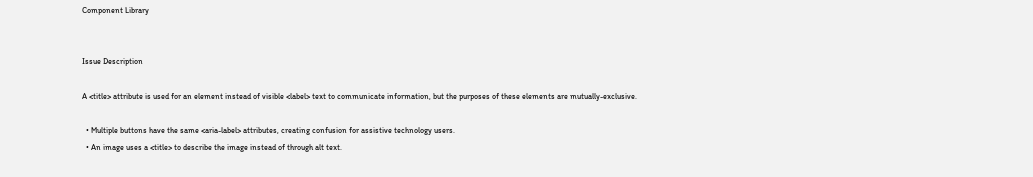Component Library


Issue Description

A <title> attribute is used for an element instead of visible <label> text to communicate information, but the purposes of these elements are mutually-exclusive.

  • Multiple buttons have the same <aria-label> attributes, creating confusion for assistive technology users.
  • An image uses a <title> to describe the image instead of through alt text.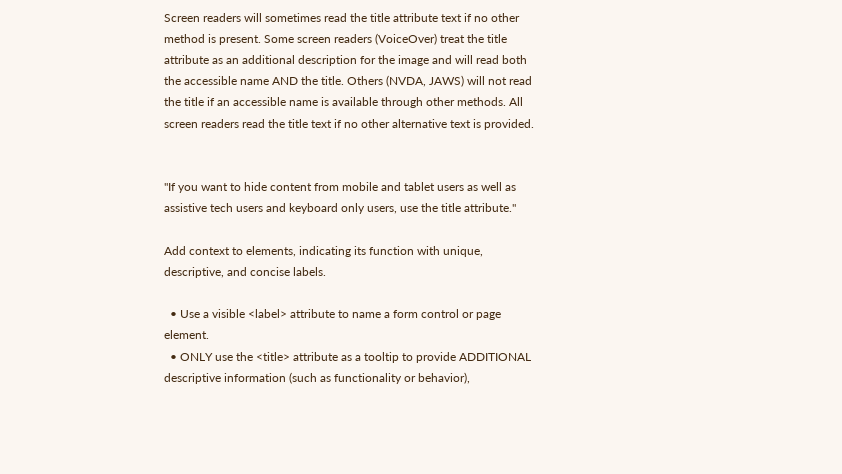Screen readers will sometimes read the title attribute text if no other method is present. Some screen readers (VoiceOver) treat the title attribute as an additional description for the image and will read both the accessible name AND the title. Others (NVDA, JAWS) will not read the title if an accessible name is available through other methods. All screen readers read the title text if no other alternative text is provided.


"If you want to hide content from mobile and tablet users as well as assistive tech users and keyboard only users, use the title attribute."

Add context to elements, indicating its function with unique, descriptive, and concise labels.

  • Use a visible <label> attribute to name a form control or page element.
  • ONLY use the <title> attribute as a tooltip to provide ADDITIONAL descriptive information (such as functionality or behavior),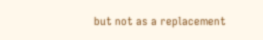but not as a replacement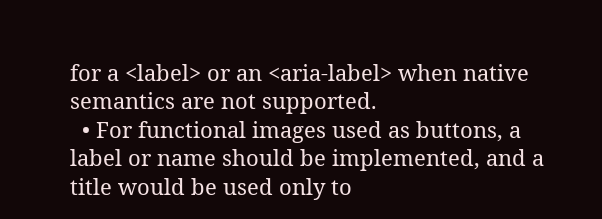for a <label> or an <aria-label> when native semantics are not supported.
  • For functional images used as buttons, a label or name should be implemented, and a title would be used only to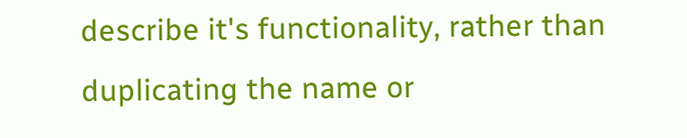describe it's functionality, rather than duplicating the name or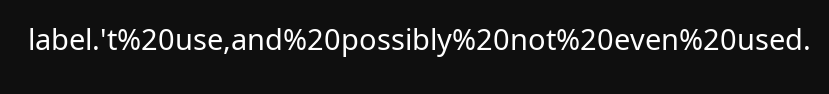label.'t%20use,and%20possibly%20not%20even%20used.